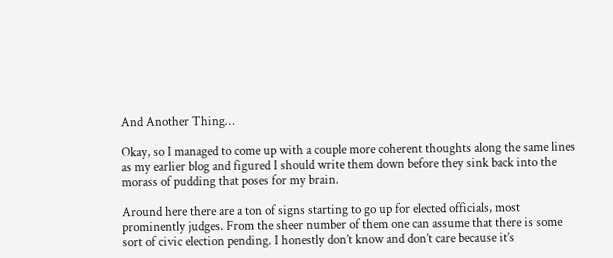And Another Thing…

Okay, so I managed to come up with a couple more coherent thoughts along the same lines as my earlier blog and figured I should write them down before they sink back into the morass of pudding that poses for my brain.

Around here there are a ton of signs starting to go up for elected officials, most prominently judges. From the sheer number of them one can assume that there is some sort of civic election pending. I honestly don’t know and don’t care because it’s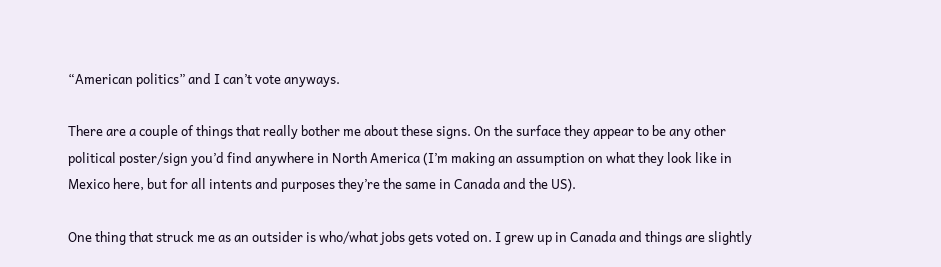“American politics” and I can’t vote anyways.

There are a couple of things that really bother me about these signs. On the surface they appear to be any other political poster/sign you’d find anywhere in North America (I’m making an assumption on what they look like in Mexico here, but for all intents and purposes they’re the same in Canada and the US).

One thing that struck me as an outsider is who/what jobs gets voted on. I grew up in Canada and things are slightly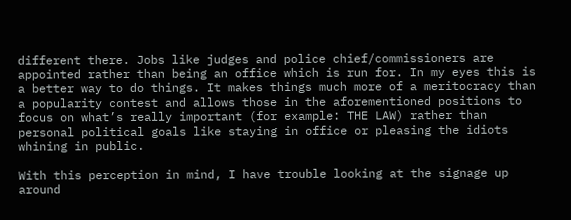different there. Jobs like judges and police chief/commissioners are appointed rather than being an office which is run for. In my eyes this is a better way to do things. It makes things much more of a meritocracy than a popularity contest and allows those in the aforementioned positions to focus on what’s really important (for example: THE LAW) rather than personal political goals like staying in office or pleasing the idiots whining in public.

With this perception in mind, I have trouble looking at the signage up around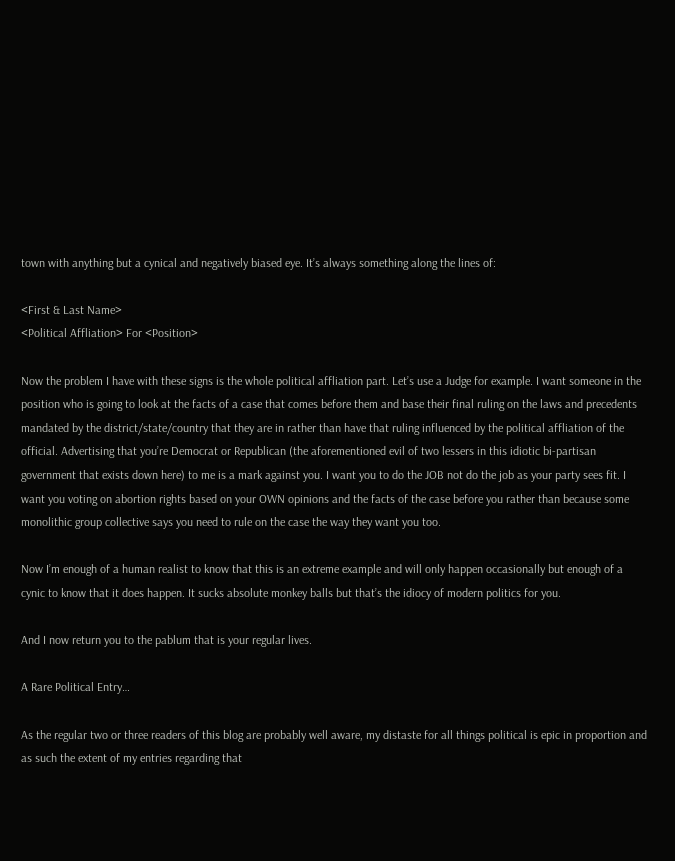town with anything but a cynical and negatively biased eye. It’s always something along the lines of:

<First & Last Name>
<Political Affliation> For <Position>

Now the problem I have with these signs is the whole political affliation part. Let’s use a Judge for example. I want someone in the position who is going to look at the facts of a case that comes before them and base their final ruling on the laws and precedents mandated by the district/state/country that they are in rather than have that ruling influenced by the political affliation of the official. Advertising that you’re Democrat or Republican (the aforementioned evil of two lessers in this idiotic bi-partisan government that exists down here) to me is a mark against you. I want you to do the JOB not do the job as your party sees fit. I want you voting on abortion rights based on your OWN opinions and the facts of the case before you rather than because some monolithic group collective says you need to rule on the case the way they want you too.

Now I’m enough of a human realist to know that this is an extreme example and will only happen occasionally but enough of a cynic to know that it does happen. It sucks absolute monkey balls but that’s the idiocy of modern politics for you.

And I now return you to the pablum that is your regular lives.

A Rare Political Entry…

As the regular two or three readers of this blog are probably well aware, my distaste for all things political is epic in proportion and as such the extent of my entries regarding that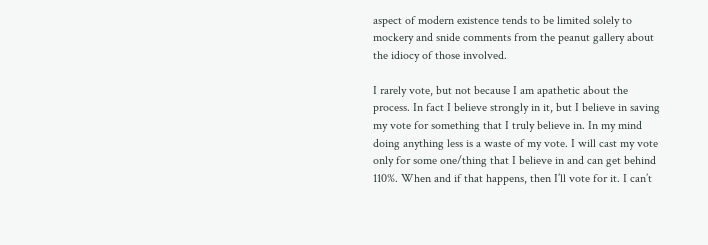aspect of modern existence tends to be limited solely to mockery and snide comments from the peanut gallery about the idiocy of those involved.

I rarely vote, but not because I am apathetic about the process. In fact I believe strongly in it, but I believe in saving my vote for something that I truly believe in. In my mind doing anything less is a waste of my vote. I will cast my vote only for some one/thing that I believe in and can get behind 110%. When and if that happens, then I’ll vote for it. I can’t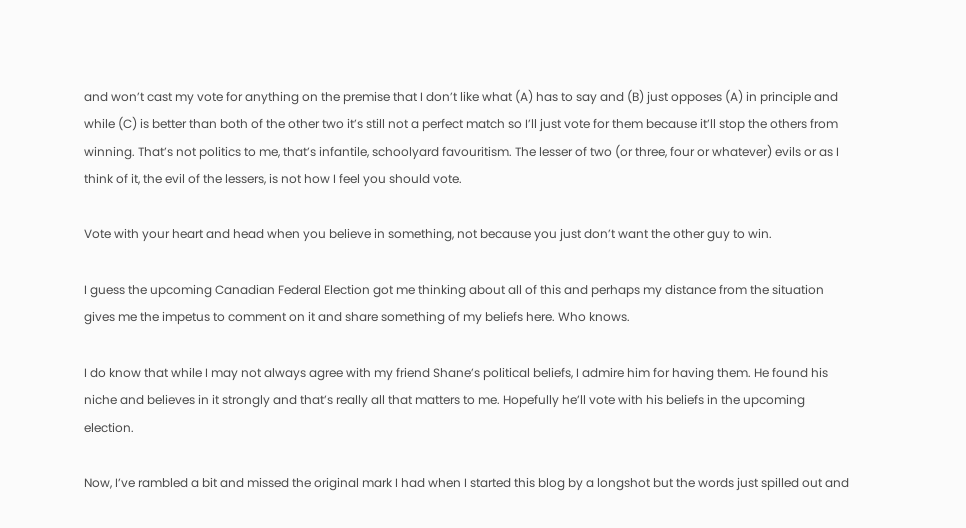and won’t cast my vote for anything on the premise that I don’t like what (A) has to say and (B) just opposes (A) in principle and while (C) is better than both of the other two it’s still not a perfect match so I’ll just vote for them because it’ll stop the others from winning. That’s not politics to me, that’s infantile, schoolyard favouritism. The lesser of two (or three, four or whatever) evils or as I think of it, the evil of the lessers, is not how I feel you should vote.

Vote with your heart and head when you believe in something, not because you just don’t want the other guy to win.

I guess the upcoming Canadian Federal Election got me thinking about all of this and perhaps my distance from the situation gives me the impetus to comment on it and share something of my beliefs here. Who knows.

I do know that while I may not always agree with my friend Shane’s political beliefs, I admire him for having them. He found his niche and believes in it strongly and that’s really all that matters to me. Hopefully he’ll vote with his beliefs in the upcoming election.

Now, I’ve rambled a bit and missed the original mark I had when I started this blog by a longshot but the words just spilled out and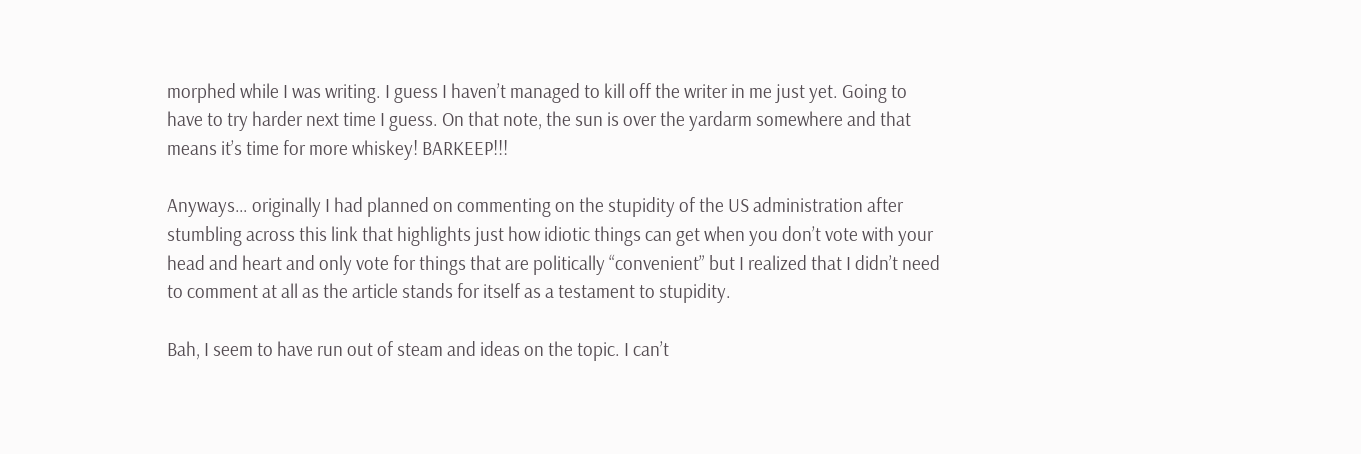morphed while I was writing. I guess I haven’t managed to kill off the writer in me just yet. Going to have to try harder next time I guess. On that note, the sun is over the yardarm somewhere and that means it’s time for more whiskey! BARKEEP!!!

Anyways… originally I had planned on commenting on the stupidity of the US administration after stumbling across this link that highlights just how idiotic things can get when you don’t vote with your head and heart and only vote for things that are politically “convenient” but I realized that I didn’t need to comment at all as the article stands for itself as a testament to stupidity.

Bah, I seem to have run out of steam and ideas on the topic. I can’t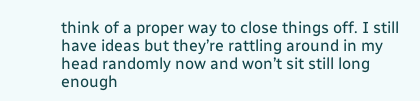think of a proper way to close things off. I still have ideas but they’re rattling around in my head randomly now and won’t sit still long enough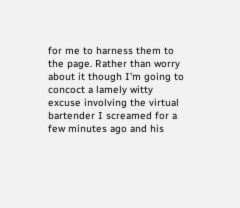for me to harness them to the page. Rather than worry about it though I’m going to concoct a lamely witty excuse involving the virtual bartender I screamed for a few minutes ago and his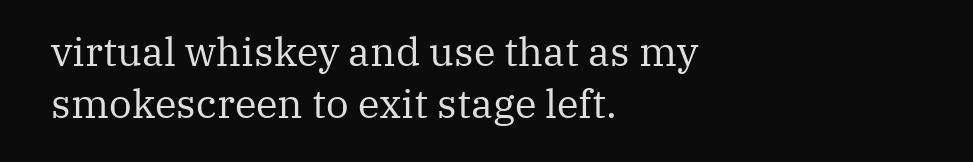virtual whiskey and use that as my smokescreen to exit stage left.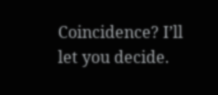Coincidence? I’ll let you decide.